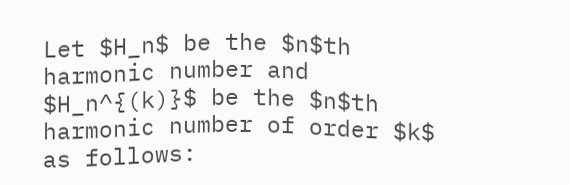Let $H_n$ be the $n$th harmonic number and $H_n^{(k)}$ be the $n$th harmonic number of order $k$ as follows: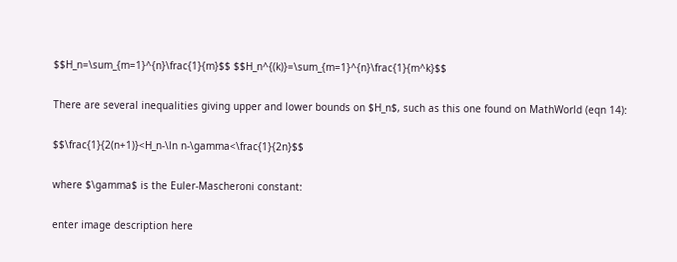$$H_n=\sum_{m=1}^{n}\frac{1}{m}$$ $$H_n^{(k)}=\sum_{m=1}^{n}\frac{1}{m^k}$$

There are several inequalities giving upper and lower bounds on $H_n$, such as this one found on MathWorld (eqn 14):

$$\frac{1}{2(n+1)}<H_n-\ln n-\gamma<\frac{1}{2n}$$

where $\gamma$ is the Euler-Mascheroni constant:

enter image description here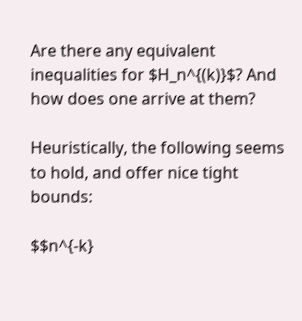Are there any equivalent inequalities for $H_n^{(k)}$? And how does one arrive at them?

Heuristically, the following seems to hold, and offer nice tight bounds:

$$n^{-k}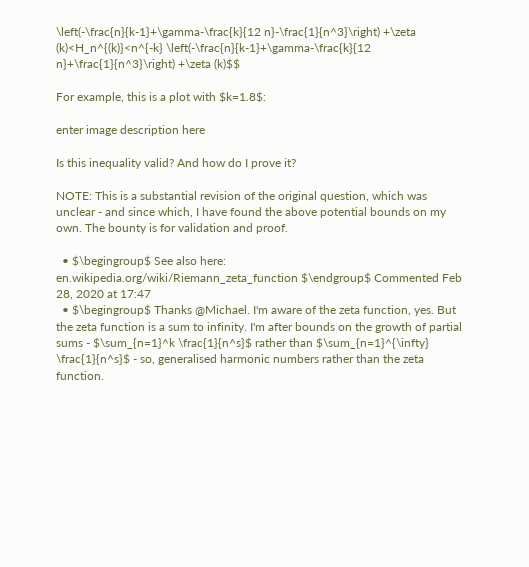\left(-\frac{n}{k-1}+\gamma-\frac{k}{12 n}-\frac{1}{n^3}\right) +\zeta (k)<H_n^{(k)}<n^{-k} \left(-\frac{n}{k-1}+\gamma-\frac{k}{12 n}+\frac{1}{n^3}\right) +\zeta (k)$$

For example, this is a plot with $k=1.8$:

enter image description here

Is this inequality valid? And how do I prove it?

NOTE: This is a substantial revision of the original question, which was unclear - and since which, I have found the above potential bounds on my own. The bounty is for validation and proof.

  • $\begingroup$ See also here: en.wikipedia.org/wiki/Riemann_zeta_function $\endgroup$ Commented Feb 28, 2020 at 17:47
  • $\begingroup$ Thanks @Michael. I'm aware of the zeta function, yes. But the zeta function is a sum to infinity. I'm after bounds on the growth of partial sums - $\sum_{n=1}^k \frac{1}{n^s}$ rather than $\sum_{n=1}^{\infty} \frac{1}{n^s}$ - so, generalised harmonic numbers rather than the zeta function.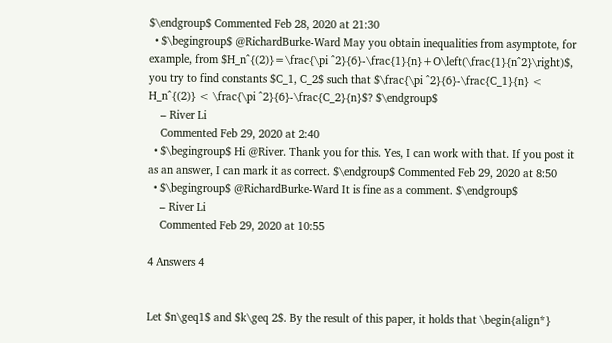$\endgroup$ Commented Feb 28, 2020 at 21:30
  • $\begingroup$ @RichardBurke-Ward May you obtain inequalities from asymptote, for example, from $H_n^{(2)}=\frac{\pi ^2}{6}-\frac{1}{n}+O\left(\frac{1}{n^2}\right)$, you try to find constants $C_1, C_2$ such that $\frac{\pi ^2}{6}-\frac{C_1}{n} < H_n^{(2)} < \frac{\pi ^2}{6}-\frac{C_2}{n}$? $\endgroup$
    – River Li
    Commented Feb 29, 2020 at 2:40
  • $\begingroup$ Hi @River. Thank you for this. Yes, I can work with that. If you post it as an answer, I can mark it as correct. $\endgroup$ Commented Feb 29, 2020 at 8:50
  • $\begingroup$ @RichardBurke-Ward It is fine as a comment. $\endgroup$
    – River Li
    Commented Feb 29, 2020 at 10:55

4 Answers 4


Let $n\geq1$ and $k\geq 2$. By the result of this paper, it holds that \begin{align*}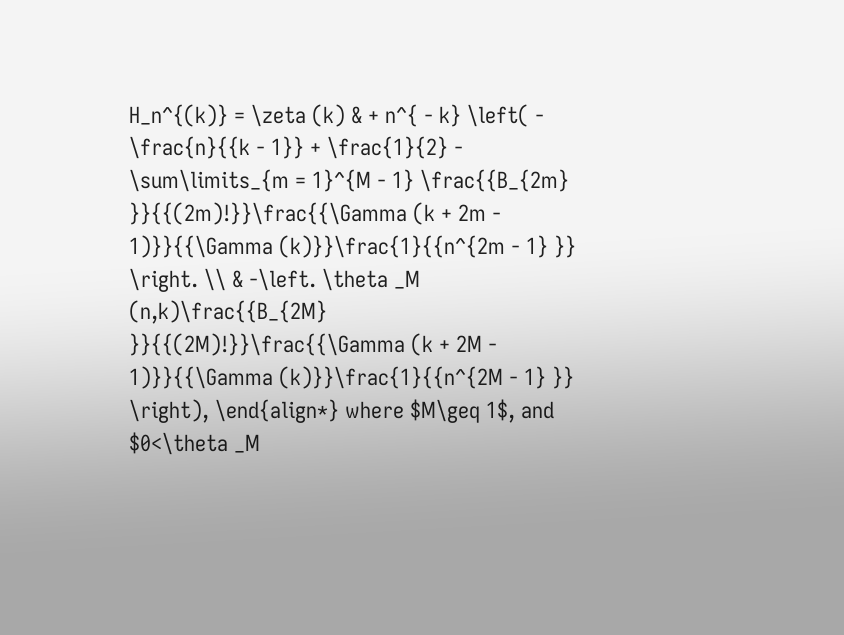H_n^{(k)} = \zeta (k) & + n^{ - k} \left( - \frac{n}{{k - 1}} + \frac{1}{2} - \sum\limits_{m = 1}^{M - 1} \frac{{B_{2m} }}{{(2m)!}}\frac{{\Gamma (k + 2m - 1)}}{{\Gamma (k)}}\frac{1}{{n^{2m - 1} }} \right. \\ & -\left. \theta _M (n,k)\frac{{B_{2M} }}{{(2M)!}}\frac{{\Gamma (k + 2M - 1)}}{{\Gamma (k)}}\frac{1}{{n^{2M - 1} }} \right), \end{align*} where $M\geq 1$, and $0<\theta _M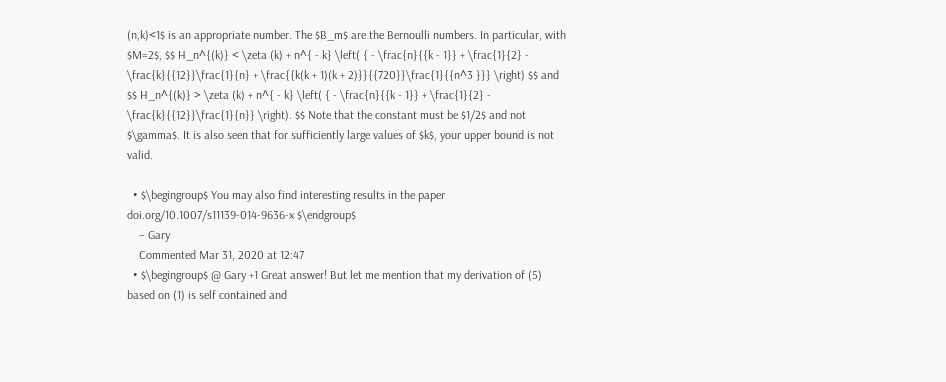(n,k)<1$ is an appropriate number. The $B_m$ are the Bernoulli numbers. In particular, with $M=2$, $$ H_n^{(k)} < \zeta (k) + n^{ - k} \left( { - \frac{n}{{k - 1}} + \frac{1}{2} - \frac{k}{{12}}\frac{1}{n} + \frac{{k(k + 1)(k + 2)}}{{720}}\frac{1}{{n^3 }}} \right) $$ and $$ H_n^{(k)} > \zeta (k) + n^{ - k} \left( { - \frac{n}{{k - 1}} + \frac{1}{2} - \frac{k}{{12}}\frac{1}{n}} \right). $$ Note that the constant must be $1/2$ and not $\gamma$. It is also seen that for sufficiently large values of $k$, your upper bound is not valid.

  • $\begingroup$ You may also find interesting results in the paper doi.org/10.1007/s11139-014-9636-x $\endgroup$
    – Gary
    Commented Mar 31, 2020 at 12:47
  • $\begingroup$ @ Gary +1 Great answer! But let me mention that my derivation of (5) based on (1) is self contained and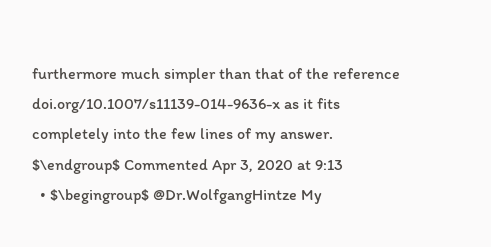furthermore much simpler than that of the reference doi.org/10.1007/s11139-014-9636-x as it fits completely into the few lines of my answer. $\endgroup$ Commented Apr 3, 2020 at 9:13
  • $\begingroup$ @Dr.WolfgangHintze My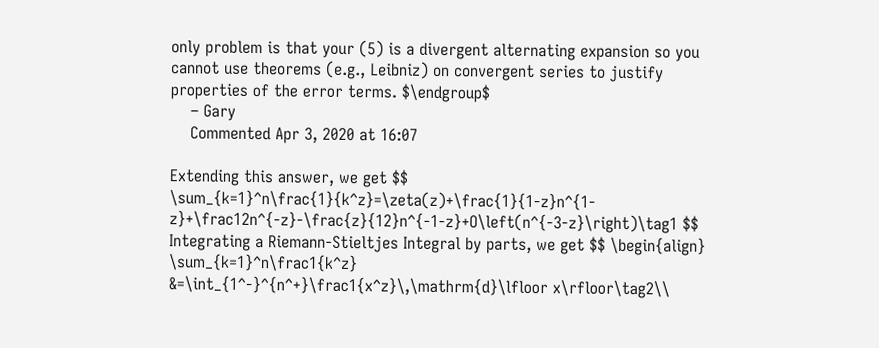only problem is that your (5) is a divergent alternating expansion so you cannot use theorems (e.g., Leibniz) on convergent series to justify properties of the error terms. $\endgroup$
    – Gary
    Commented Apr 3, 2020 at 16:07

Extending this answer, we get $$ \sum_{k=1}^n\frac{1}{k^z}=\zeta(z)+\frac{1}{1-z}n^{1-z}+\frac12n^{-z}-\frac{z}{12}n^{-1-z}+O\left(n^{-3-z}\right)\tag1 $$ Integrating a Riemann-Stieltjes Integral by parts, we get $$ \begin{align} \sum_{k=1}^n\frac1{k^z} &=\int_{1^-}^{n^+}\frac1{x^z}\,\mathrm{d}\lfloor x\rfloor\tag2\\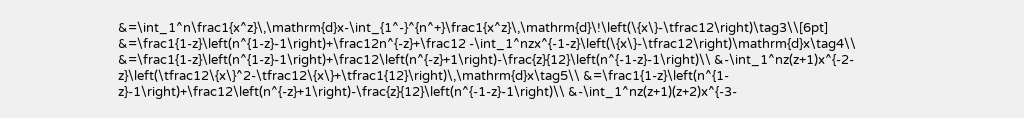&=\int_1^n\frac1{x^z}\,\mathrm{d}x-\int_{1^-}^{n^+}\frac1{x^z}\,\mathrm{d}\!\left(\{x\}-\tfrac12\right)\tag3\\[6pt] &=\frac1{1-z}\left(n^{1-z}-1\right)+\frac12n^{-z}+\frac12 -\int_1^nzx^{-1-z}\left(\{x\}-\tfrac12\right)\mathrm{d}x\tag4\\ &=\frac1{1-z}\left(n^{1-z}-1\right)+\frac12\left(n^{-z}+1\right)-\frac{z}{12}\left(n^{-1-z}-1\right)\\ &-\int_1^nz(z+1)x^{-2-z}\left(\tfrac12\{x\}^2-\tfrac12\{x\}+\tfrac1{12}\right)\,\mathrm{d}x\tag5\\ &=\frac1{1-z}\left(n^{1-z}-1\right)+\frac12\left(n^{-z}+1\right)-\frac{z}{12}\left(n^{-1-z}-1\right)\\ &-\int_1^nz(z+1)(z+2)x^{-3-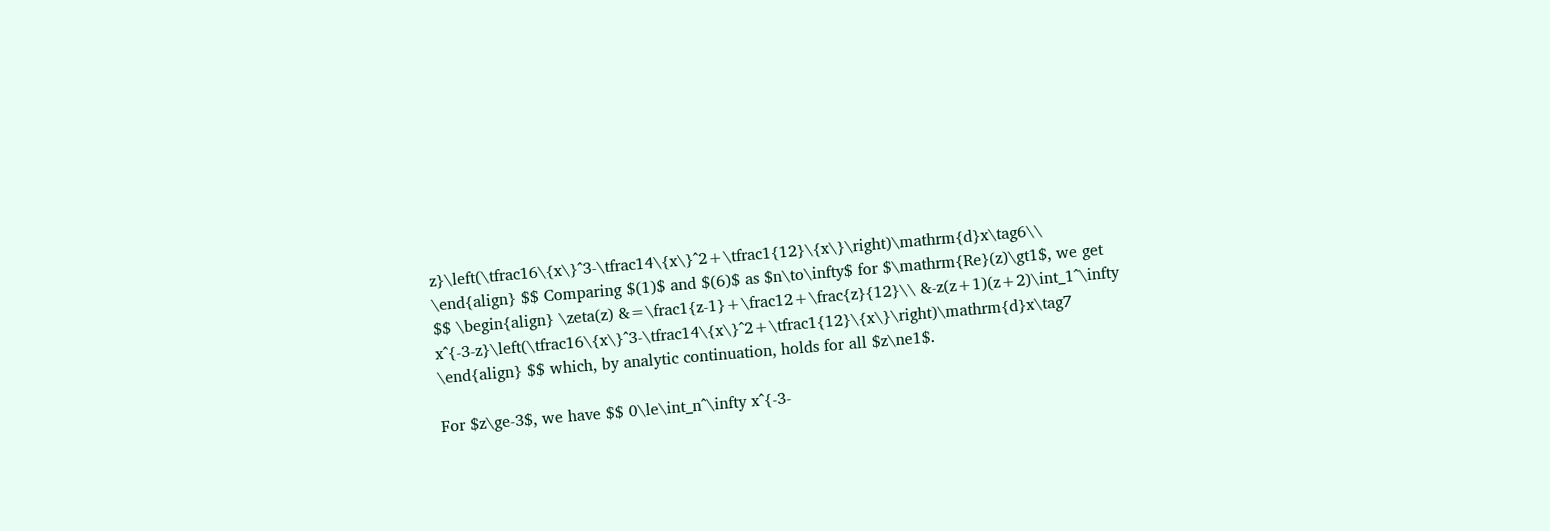z}\left(\tfrac16\{x\}^3-\tfrac14\{x\}^2+\tfrac1{12}\{x\}\right)\mathrm{d}x\tag6\\ \end{align} $$ Comparing $(1)$ and $(6)$ as $n\to\infty$ for $\mathrm{Re}(z)\gt1$, we get $$ \begin{align} \zeta(z) &=\frac1{z-1}+\frac12+\frac{z}{12}\\ &-z(z+1)(z+2)\int_1^\infty x^{-3-z}\left(\tfrac16\{x\}^3-\tfrac14\{x\}^2+\tfrac1{12}\{x\}\right)\mathrm{d}x\tag7 \end{align} $$ which, by analytic continuation, holds for all $z\ne1$.

For $z\ge-3$, we have $$ 0\le\int_n^\infty x^{-3-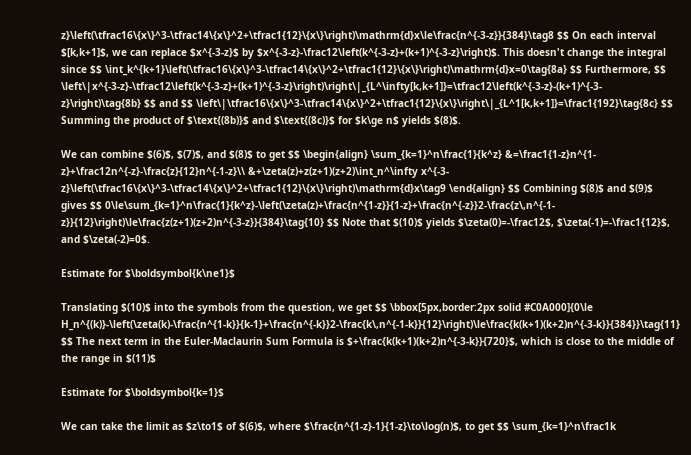z}\left(\tfrac16\{x\}^3-\tfrac14\{x\}^2+\tfrac1{12}\{x\}\right)\mathrm{d}x\le\frac{n^{-3-z}}{384}\tag8 $$ On each interval $[k,k+1]$, we can replace $x^{-3-z}$ by $x^{-3-z}-\frac12\left(k^{-3-z}+(k+1)^{-3-z}\right)$. This doesn't change the integral since $$ \int_k^{k+1}\left(\tfrac16\{x\}^3-\tfrac14\{x\}^2+\tfrac1{12}\{x\}\right)\mathrm{d}x=0\tag{8a} $$ Furthermore, $$ \left\|x^{-3-z}-\tfrac12\left(k^{-3-z}+(k+1)^{-3-z}\right)\right\|_{L^\infty[k,k+1]}=\tfrac12\left(k^{-3-z}-(k+1)^{-3-z}\right)\tag{8b} $$ and $$ \left\|\tfrac16\{x\}^3-\tfrac14\{x\}^2+\tfrac1{12}\{x\}\right\|_{L^1[k,k+1]}=\frac1{192}\tag{8c} $$ Summing the product of $\text{(8b)}$ and $\text{(8c)}$ for $k\ge n$ yields $(8)$.

We can combine $(6)$, $(7)$, and $(8)$ to get $$ \begin{align} \sum_{k=1}^n\frac{1}{k^z} &=\frac1{1-z}n^{1-z}+\frac12n^{-z}-\frac{z}{12}n^{-1-z}\\ &+\zeta(z)+z(z+1)(z+2)\int_n^\infty x^{-3-z}\left(\tfrac16\{x\}^3-\tfrac14\{x\}^2+\tfrac1{12}\{x\}\right)\mathrm{d}x\tag9 \end{align} $$ Combining $(8)$ and $(9)$ gives $$ 0\le\sum_{k=1}^n\frac{1}{k^z}-\left(\zeta(z)+\frac{n^{1-z}}{1-z}+\frac{n^{-z}}2-\frac{z\,n^{-1-z}}{12}\right)\le\frac{z(z+1)(z+2)n^{-3-z}}{384}\tag{10} $$ Note that $(10)$ yields $\zeta(0)=-\frac12$, $\zeta(-1)=-\frac1{12}$, and $\zeta(-2)=0$.

Estimate for $\boldsymbol{k\ne1}$

Translating $(10)$ into the symbols from the question, we get $$ \bbox[5px,border:2px solid #C0A000]{0\le H_n^{(k)}-\left(\zeta(k)-\frac{n^{1-k}}{k-1}+\frac{n^{-k}}2-\frac{k\,n^{-1-k}}{12}\right)\le\frac{k(k+1)(k+2)n^{-3-k}}{384}}\tag{11} $$ The next term in the Euler-Maclaurin Sum Formula is $+\frac{k(k+1)(k+2)n^{-3-k}}{720}$, which is close to the middle of the range in $(11)$

Estimate for $\boldsymbol{k=1}$

We can take the limit as $z\to1$ of $(6)$, where $\frac{n^{1-z}-1}{1-z}\to\log(n)$, to get $$ \sum_{k=1}^n\frac1k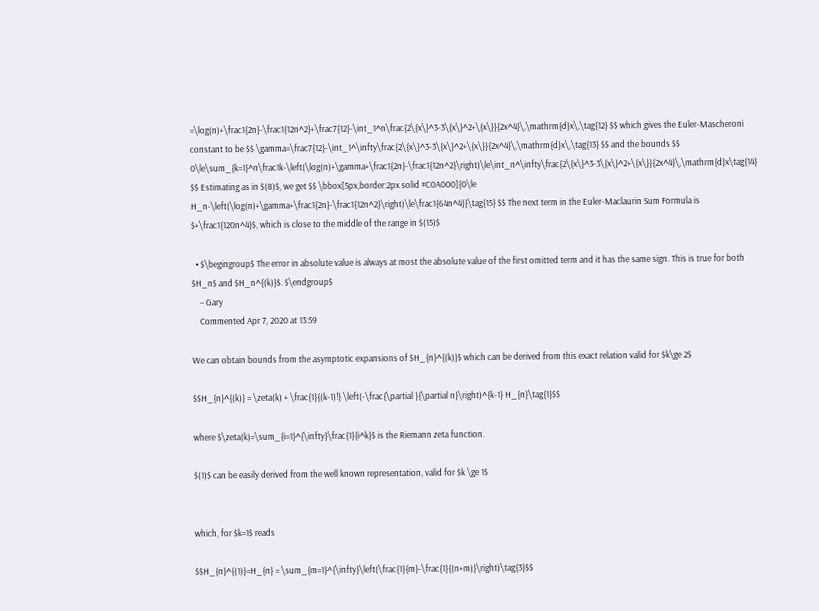=\log(n)+\frac1{2n}-\frac1{12n^2}+\frac7{12}-\int_1^n\frac{2\{x\}^3-3\{x\}^2+\{x\}}{2x^4}\,\mathrm{d}x\,\tag{12} $$ which gives the Euler-Mascheroni constant to be $$ \gamma=\frac7{12}-\int_1^\infty\frac{2\{x\}^3-3\{x\}^2+\{x\}}{2x^4}\,\mathrm{d}x\,\tag{13} $$ and the bounds $$ 0\le\sum_{k=1}^n\frac1k-\left(\log(n)+\gamma+\frac1{2n}-\frac1{12n^2}\right)\le\int_n^\infty\frac{2\{x\}^3-3\{x\}^2+\{x\}}{2x^4}\,\mathrm{d}x\tag{14} $$ Estimating as in $(8)$, we get $$ \bbox[5px,border:2px solid #C0A000]{0\le H_n-\left(\log(n)+\gamma+\frac1{2n}-\frac1{12n^2}\right)\le\frac1{64n^4}}\tag{15} $$ The next term in the Euler-Maclaurin Sum Formula is $+\frac1{120n^4}$, which is close to the middle of the range in $(15)$

  • $\begingroup$ The error in absolute value is always at most the absolute value of the first omitted term and it has the same sign. This is true for both $H_n$ and $H_n^{(k)}$. $\endgroup$
    – Gary
    Commented Apr 7, 2020 at 13:59

We can obtain bounds from the asymptotic expansions of $H_{n}^{(k)}$ which can be derived from this exact relation valid for $k\ge 2$

$$H_{n}^{(k)} = \zeta(k) + \frac{1}{(k-1)!} \left(-\frac{\partial }{\partial n}\right)^{k-1} H_{n}\tag{1}$$

where $\zeta(k)=\sum_{i=1}^{\infty}\frac{1}{i^k}$ is the Riemann zeta function.

$(1)$ can be easily derived from the well known representation, valid for $k \ge 1$


which, for $k=1$ reads

$$H_{n}^{(1)}=H_{n} = \sum_{m=1}^{\infty}\left(\frac{1}{m}-\frac{1}{(n+m)}\right)\tag{3}$$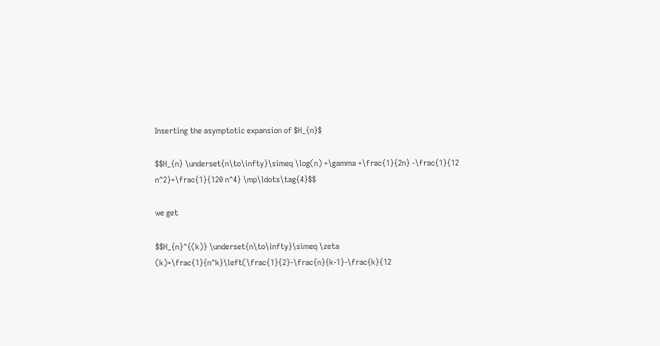Inserting the asymptotic expansion of $H_{n}$

$$H_{n} \underset{n\to\infty}\simeq \log(n) +\gamma +\frac{1}{2n} -\frac{1}{12 n^2}+\frac{1}{120 n^4} \mp\ldots\tag{4}$$

we get

$$H_{n}^{(k)} \underset{n\to\infty}\simeq \zeta (k)+\frac{1}{n^k}\left(\frac{1}{2}-\frac{n}{k-1}-\frac{k}{12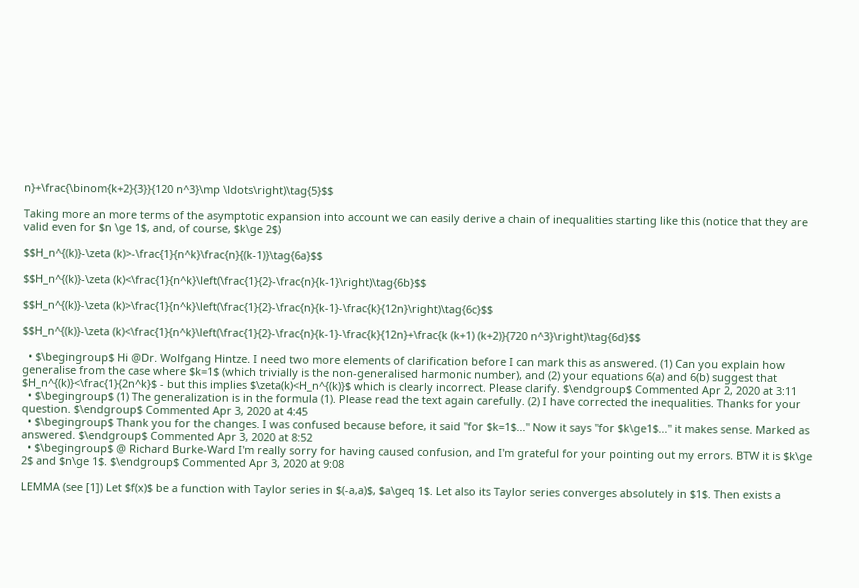n}+\frac{\binom{k+2}{3}}{120 n^3}\mp \ldots\right)\tag{5}$$

Taking more an more terms of the asymptotic expansion into account we can easily derive a chain of inequalities starting like this (notice that they are valid even for $n \ge 1$, and, of course, $k\ge 2$)

$$H_n^{(k)}-\zeta (k)>-\frac{1}{n^k}\frac{n}{(k-1)}\tag{6a}$$

$$H_n^{(k)}-\zeta (k)<\frac{1}{n^k}\left(\frac{1}{2}-\frac{n}{k-1}\right)\tag{6b}$$

$$H_n^{(k)}-\zeta (k)>\frac{1}{n^k}\left(\frac{1}{2}-\frac{n}{k-1}-\frac{k}{12n}\right)\tag{6c}$$

$$H_n^{(k)}-\zeta (k)<\frac{1}{n^k}\left(\frac{1}{2}-\frac{n}{k-1}-\frac{k}{12n}+\frac{k (k+1) (k+2)}{720 n^3}\right)\tag{6d}$$

  • $\begingroup$ Hi @Dr. Wolfgang Hintze. I need two more elements of clarification before I can mark this as answered. (1) Can you explain how generalise from the case where $k=1$ (which trivially is the non-generalised harmonic number), and (2) your equations 6(a) and 6(b) suggest that $H_n^{(k)}<\frac{1}{2n^k}$ - but this implies $\zeta(k)<H_n^{(k)}$ which is clearly incorrect. Please clarify. $\endgroup$ Commented Apr 2, 2020 at 3:11
  • $\begingroup$ (1) The generalization is in the formula (1). Please read the text again carefully. (2) I have corrected the inequalities. Thanks for your question. $\endgroup$ Commented Apr 3, 2020 at 4:45
  • $\begingroup$ Thank you for the changes. I was confused because before, it said "for $k=1$..." Now it says "for $k\ge1$..." it makes sense. Marked as answered. $\endgroup$ Commented Apr 3, 2020 at 8:52
  • $\begingroup$ @ Richard Burke-Ward I'm really sorry for having caused confusion, and I'm grateful for your pointing out my errors. BTW it is $k\ge 2$ and $n\ge 1$. $\endgroup$ Commented Apr 3, 2020 at 9:08

LEMMA (see [1]) Let $f(x)$ be a function with Taylor series in $(-a,a)$, $a\geq 1$. Let also its Taylor series converges absolutely in $1$. Then exists a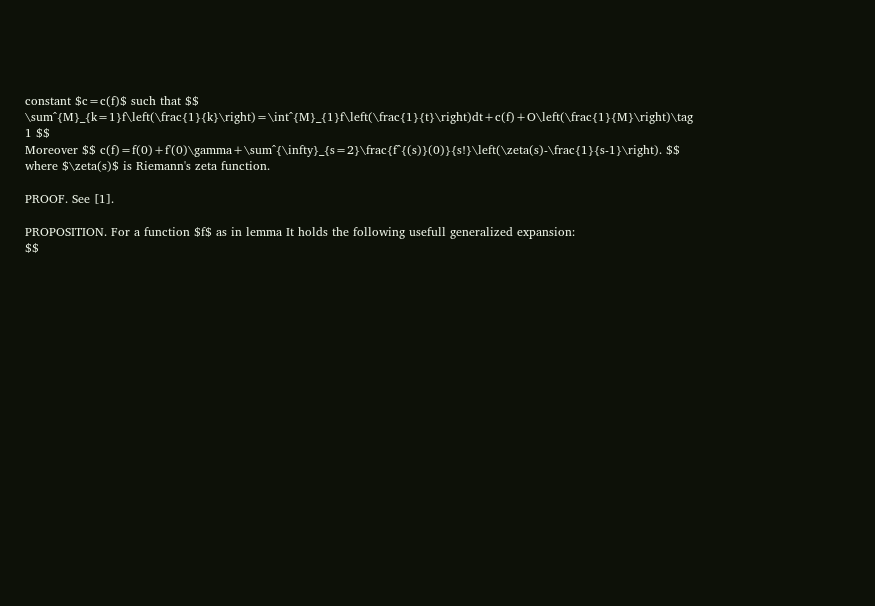constant $c=c(f)$ such that $$ \sum^{M}_{k=1}f\left(\frac{1}{k}\right)=\int^{M}_{1}f\left(\frac{1}{t}\right)dt+c(f)+O\left(\frac{1}{M}\right)\tag 1 $$
Moreover $$ c(f)=f(0)+f'(0)\gamma+\sum^{\infty}_{s=2}\frac{f^{(s)}(0)}{s!}\left(\zeta(s)-\frac{1}{s-1}\right). $$ where $\zeta(s)$ is Riemann's zeta function.

PROOF. See [1].

PROPOSITION. For a function $f$ as in lemma It holds the following usefull generalized expansion:
$$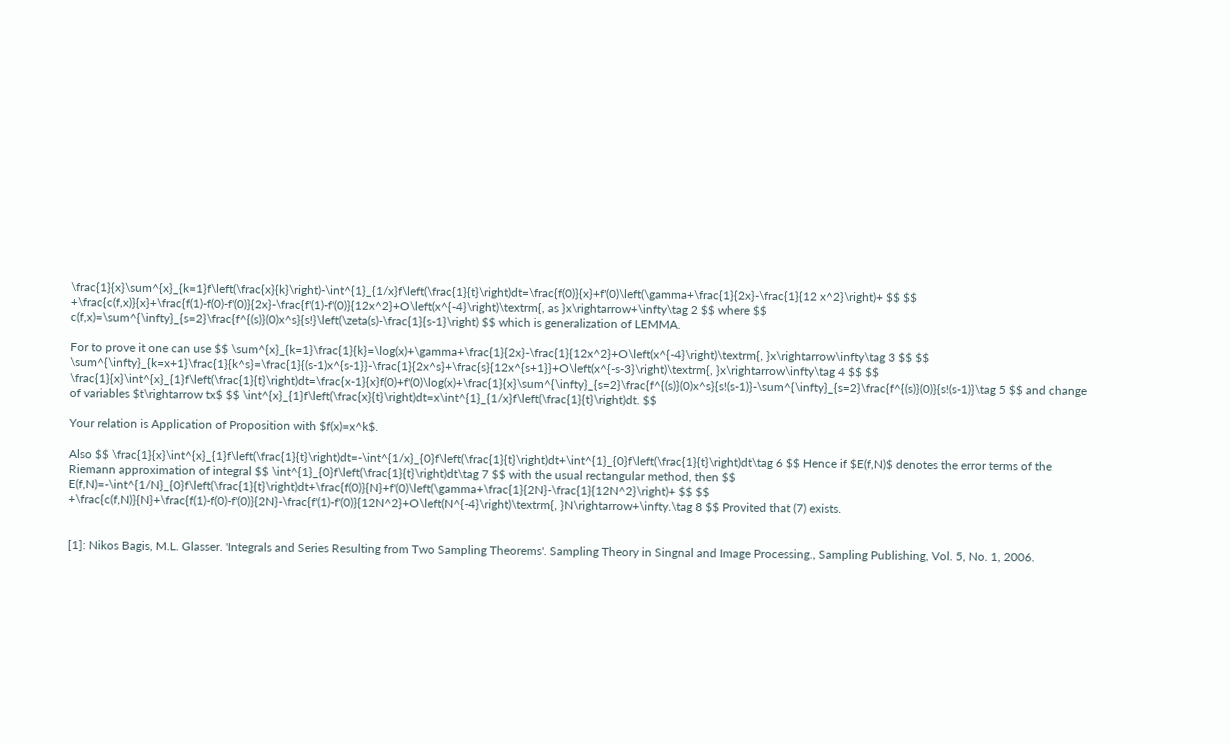\frac{1}{x}\sum^{x}_{k=1}f\left(\frac{x}{k}\right)-\int^{1}_{1/x}f\left(\frac{1}{t}\right)dt=\frac{f(0)}{x}+f'(0)\left(\gamma+\frac{1}{2x}-\frac{1}{12 x^2}\right)+ $$ $$ +\frac{c(f,x)}{x}+\frac{f(1)-f(0)-f'(0)}{2x}-\frac{f'(1)-f'(0)}{12x^2}+O\left(x^{-4}\right)\textrm{, as }x\rightarrow+\infty\tag 2 $$ where $$ c(f,x)=\sum^{\infty}_{s=2}\frac{f^{(s)}(0)x^s}{s!}\left(\zeta(s)-\frac{1}{s-1}\right) $$ which is generalization of LEMMA.

For to prove it one can use $$ \sum^{x}_{k=1}\frac{1}{k}=\log(x)+\gamma+\frac{1}{2x}-\frac{1}{12x^2}+O\left(x^{-4}\right)\textrm{, }x\rightarrow\infty\tag 3 $$ $$ \sum^{\infty}_{k=x+1}\frac{1}{k^s}=\frac{1}{(s-1)x^{s-1}}-\frac{1}{2x^s}+\frac{s}{12x^{s+1}}+O\left(x^{-s-3}\right)\textrm{, }x\rightarrow\infty\tag 4 $$ $$ \frac{1}{x}\int^{x}_{1}f\left(\frac{1}{t}\right)dt=\frac{x-1}{x}f(0)+f'(0)\log(x)+\frac{1}{x}\sum^{\infty}_{s=2}\frac{f^{(s)}(0)x^s}{s!(s-1)}-\sum^{\infty}_{s=2}\frac{f^{(s)}(0)}{s!(s-1)}\tag 5 $$ and change of variables $t\rightarrow tx$ $$ \int^{x}_{1}f\left(\frac{x}{t}\right)dt=x\int^{1}_{1/x}f\left(\frac{1}{t}\right)dt. $$

Your relation is Application of Proposition with $f(x)=x^k$.

Also $$ \frac{1}{x}\int^{x}_{1}f\left(\frac{1}{t}\right)dt=-\int^{1/x}_{0}f\left(\frac{1}{t}\right)dt+\int^{1}_{0}f\left(\frac{1}{t}\right)dt\tag 6 $$ Hence if $E(f,N)$ denotes the error terms of the Riemann approximation of integral $$ \int^{1}_{0}f\left(\frac{1}{t}\right)dt\tag 7 $$ with the usual rectangular method, then $$ E(f,N)=-\int^{1/N}_{0}f\left(\frac{1}{t}\right)dt+\frac{f(0)}{N}+f'(0)\left(\gamma+\frac{1}{2N}-\frac{1}{12N^2}\right)+ $$ $$ +\frac{c(f,N)}{N}+\frac{f(1)-f(0)-f'(0)}{2N}-\frac{f'(1)-f'(0)}{12N^2}+O\left(N^{-4}\right)\textrm{, }N\rightarrow+\infty.\tag 8 $$ Provited that (7) exists.


[1]: Nikos Bagis, M.L. Glasser. 'Integrals and Series Resulting from Two Sampling Theorems'. Sampling Theory in Singnal and Image Processing., Sampling Publishing, Vol. 5, No. 1, 2006.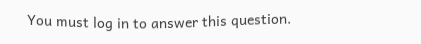You must log in to answer this question.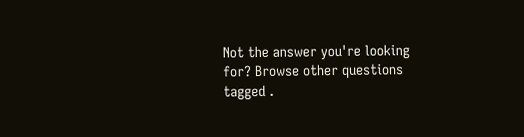Not the answer you're looking for? Browse other questions tagged .